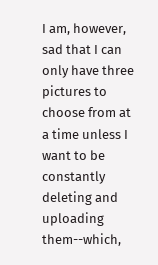I am, however, sad that I can only have three pictures to choose from at a time unless I want to be constantly deleting and uploading them--which,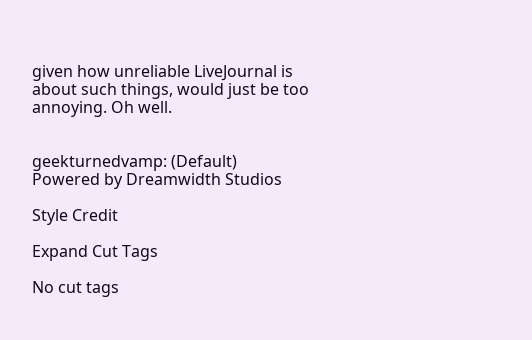given how unreliable LiveJournal is about such things, would just be too annoying. Oh well.


geekturnedvamp: (Default)
Powered by Dreamwidth Studios

Style Credit

Expand Cut Tags

No cut tags